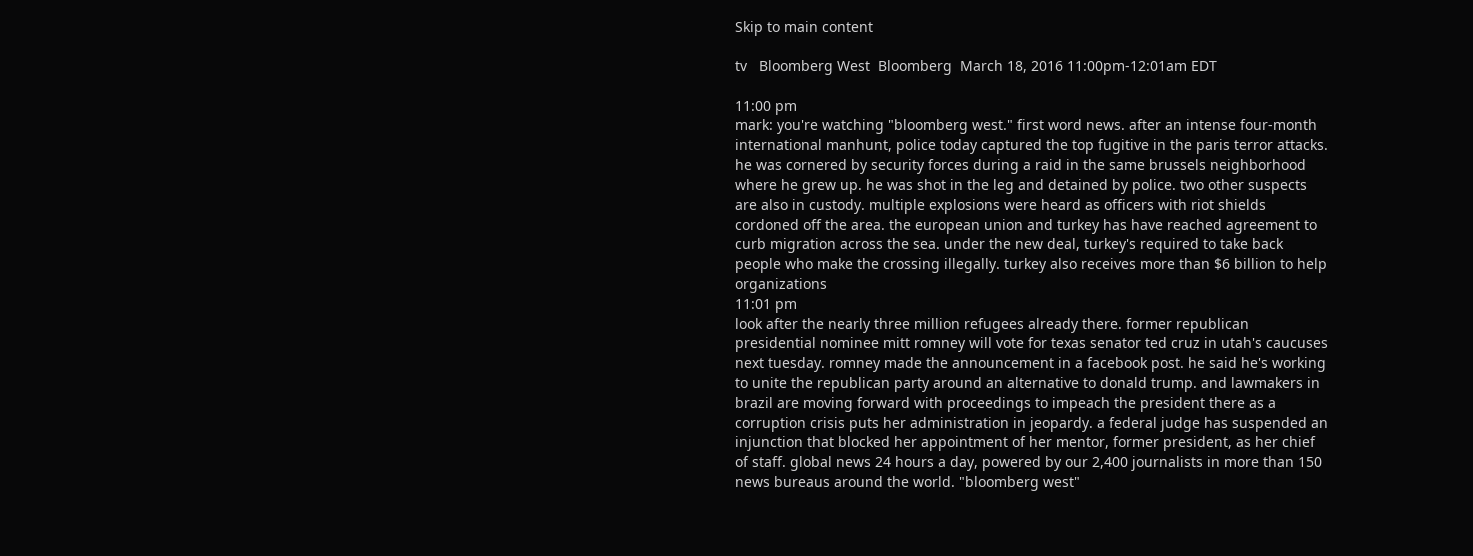Skip to main content

tv   Bloomberg West  Bloomberg  March 18, 2016 11:00pm-12:01am EDT

11:00 pm
mark: you're watching "bloomberg west." first word news. after an intense four-month international manhunt, police today captured the top fugitive in the paris terror attacks. he was cornered by security forces during a raid in the same brussels neighborhood where he grew up. he was shot in the leg and detained by police. two other suspects are also in custody. multiple explosions were heard as officers with riot shields cordoned off the area. the european union and turkey has have reached agreement to curb migration across the sea. under the new deal, turkey's required to take back people who make the crossing illegally. turkey also receives more than $6 billion to help organizations
11:01 pm
look after the nearly three million refugees already there. former republican presidential nominee mitt romney will vote for texas senator ted cruz in utah's caucuses next tuesday. romney made the announcement in a facebook post. he said he's working to unite the republican party around an alternative to donald trump. and lawmakers in brazil are moving forward with proceedings to impeach the president there as a corruption crisis puts her administration in jeopardy. a federal judge has suspended an injunction that blocked her appointment of her mentor, former president, as her chief of staff. global news 24 hours a day, powered by our 2,400 journalists in more than 150 news bureaus around the world. "bloomberg west"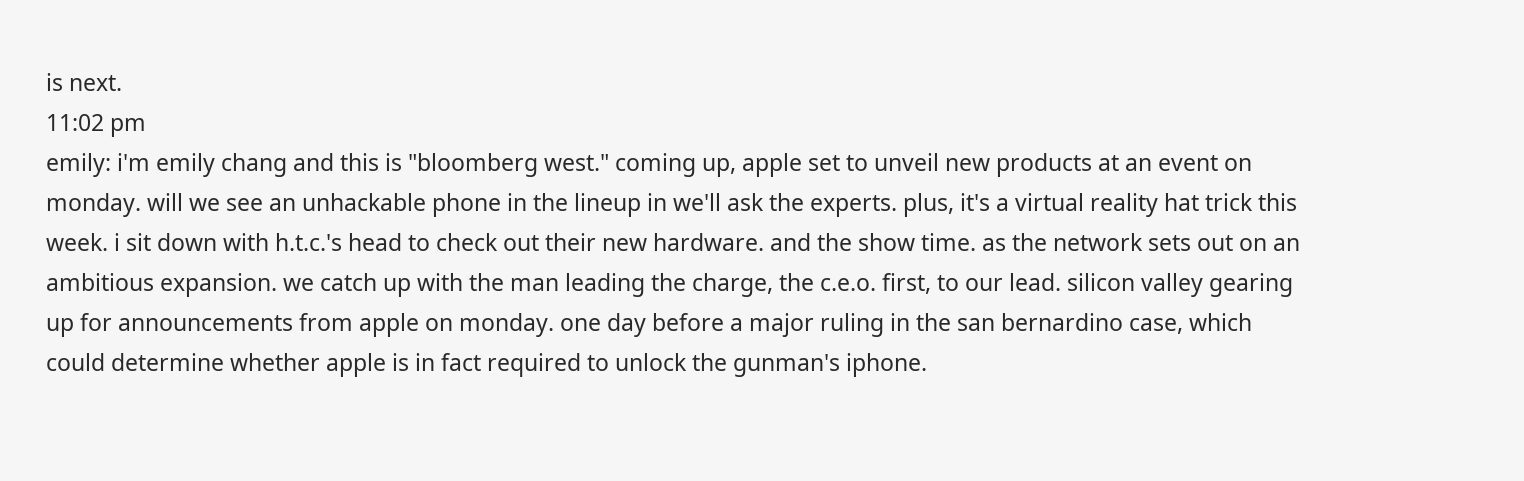is next.
11:02 pm
emily: i'm emily chang and this is "bloomberg west." coming up, apple set to unveil new products at an event on monday. will we see an unhackable phone in the lineup in we'll ask the experts. plus, it's a virtual reality hat trick this week. i sit down with h.t.c.'s head to check out their new hardware. and the show time. as the network sets out on an ambitious expansion. we catch up with the man leading the charge, the c.e.o. first, to our lead. silicon valley gearing up for announcements from apple on monday. one day before a major ruling in the san bernardino case, which could determine whether apple is in fact required to unlock the gunman's iphone.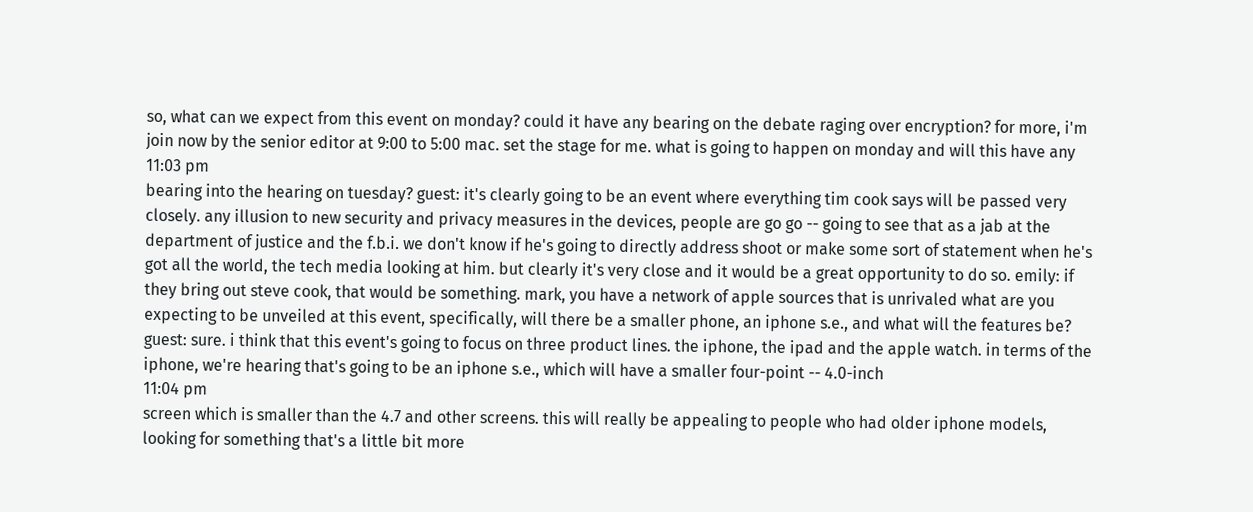so, what can we expect from this event on monday? could it have any bearing on the debate raging over encryption? for more, i'm join now by the senior editor at 9:00 to 5:00 mac. set the stage for me. what is going to happen on monday and will this have any
11:03 pm
bearing into the hearing on tuesday? guest: it's clearly going to be an event where everything tim cook says will be passed very closely. any illusion to new security and privacy measures in the devices, people are go go -- going to see that as a jab at the department of justice and the f.b.i. we don't know if he's going to directly address shoot or make some sort of statement when he's got all the world, the tech media looking at him. but clearly it's very close and it would be a great opportunity to do so. emily: if they bring out steve cook, that would be something. mark, you have a network of apple sources that is unrivaled what are you expecting to be unveiled at this event, specifically, will there be a smaller phone, an iphone s.e., and what will the features be? guest: sure. i think that this event's going to focus on three product lines. the iphone, the ipad and the apple watch. in terms of the iphone, we're hearing that's going to be an iphone s.e., which will have a smaller four-point -- 4.0-inch
11:04 pm
screen which is smaller than the 4.7 and other screens. this will really be appealing to people who had older iphone models, looking for something that's a little bit more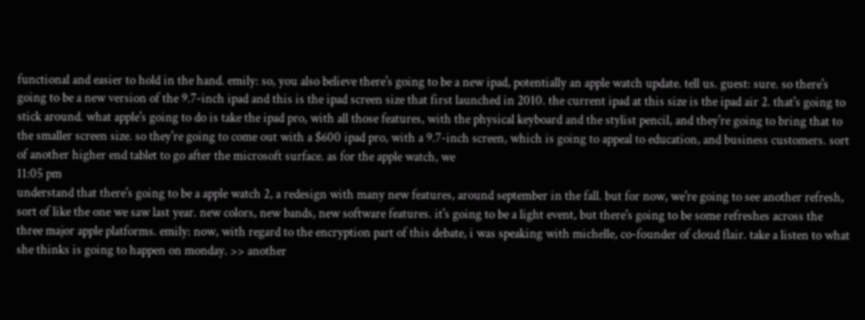functional and easier to hold in the hand. emily: so, you also believe there's going to be a new ipad, potentially an apple watch update. tell us. guest: sure. so there's going to be a new version of the 9.7-inch ipad and this is the ipad screen size that first launched in 2010. the current ipad at this size is the ipad air 2. that's going to stick around. what apple's going to do is take the ipad pro, with all those features, with the physical keyboard and the stylist pencil, and they're going to bring that to the smaller screen size. so they're going to come out with a $600 ipad pro, with a 9.7-inch screen, which is going to appeal to education, and business customers. sort of another higher end tablet to go after the microsoft surface. as for the apple watch, we
11:05 pm
understand that there's going to be a apple watch 2, a redesign with many new features, around september in the fall. but for now, we're going to see another refresh, sort of like the one we saw last year. new colors, new bands, new software features. it's going to be a light event, but there's going to be some refreshes across the three major apple platforms. emily: now, with regard to the encryption part of this debate, i was speaking with michelle, co-founder of cloud flair. take a listen to what she thinks is going to happen on monday. >> another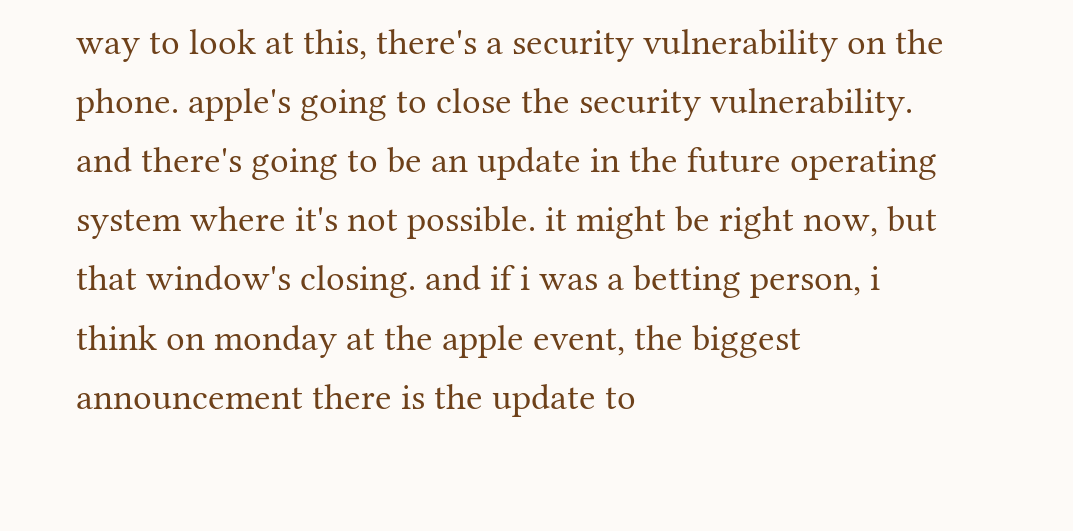way to look at this, there's a security vulnerability on the phone. apple's going to close the security vulnerability. and there's going to be an update in the future operating system where it's not possible. it might be right now, but that window's closing. and if i was a betting person, i think on monday at the apple event, the biggest announcement there is the update to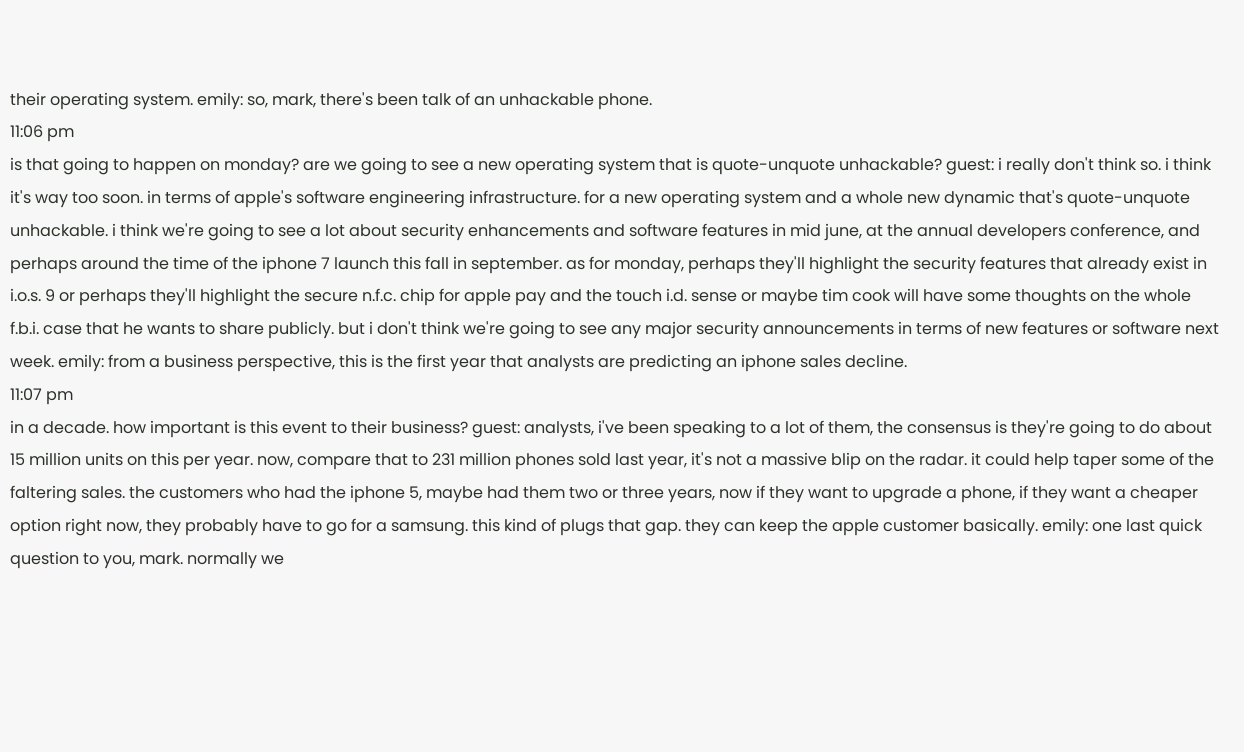their operating system. emily: so, mark, there's been talk of an unhackable phone.
11:06 pm
is that going to happen on monday? are we going to see a new operating system that is quote-unquote unhackable? guest: i really don't think so. i think it's way too soon. in terms of apple's software engineering infrastructure. for a new operating system and a whole new dynamic that's quote-unquote unhackable. i think we're going to see a lot about security enhancements and software features in mid june, at the annual developers conference, and perhaps around the time of the iphone 7 launch this fall in september. as for monday, perhaps they'll highlight the security features that already exist in i.o.s. 9 or perhaps they'll highlight the secure n.f.c. chip for apple pay and the touch i.d. sense or maybe tim cook will have some thoughts on the whole f.b.i. case that he wants to share publicly. but i don't think we're going to see any major security announcements in terms of new features or software next week. emily: from a business perspective, this is the first year that analysts are predicting an iphone sales decline.
11:07 pm
in a decade. how important is this event to their business? guest: analysts, i've been speaking to a lot of them, the consensus is they're going to do about 15 million units on this per year. now, compare that to 231 million phones sold last year, it's not a massive blip on the radar. it could help taper some of the faltering sales. the customers who had the iphone 5, maybe had them two or three years, now if they want to upgrade a phone, if they want a cheaper option right now, they probably have to go for a samsung. this kind of plugs that gap. they can keep the apple customer basically. emily: one last quick question to you, mark. normally we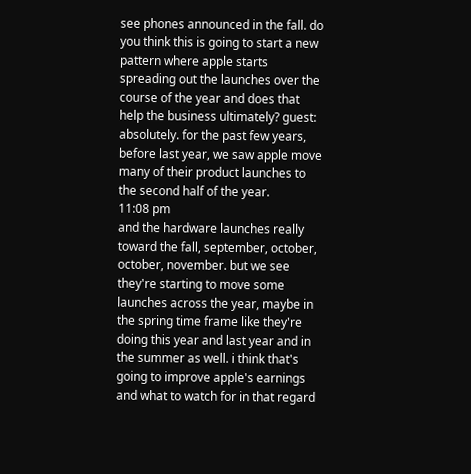see phones announced in the fall. do you think this is going to start a new pattern where apple starts spreading out the launches over the course of the year and does that help the business ultimately? guest: absolutely. for the past few years, before last year, we saw apple move many of their product launches to the second half of the year.
11:08 pm
and the hardware launches really toward the fall, september, october, october, november. but we see they're starting to move some launches across the year, maybe in the spring time frame like they're doing this year and last year and in the summer as well. i think that's going to improve apple's earnings and what to watch for in that regard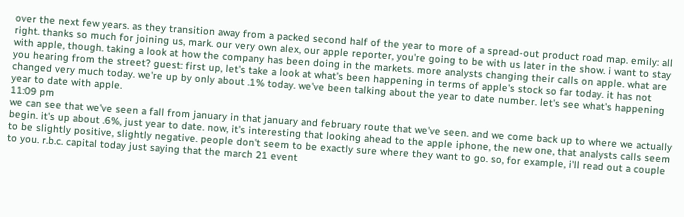over the next few years. as they transition away from a packed second half of the year to more of a spread-out product road map. emily: all right. thanks so much for joining us, mark. our very own alex, our apple reporter, you're going to be with us later in the show. i want to stay with apple, though. taking a look at how the company has been doing in the markets. more analysts changing their calls on apple. what are you hearing from the street? guest: first up, let's take a look at what's been happening in terms of apple's stock so far today. it has not changed very much today. we're up by only about .1% today. we've been talking about the year to date number. let's see what's happening year to date with apple.
11:09 pm
we can see that we've seen a fall from january in that january and february route that we've seen. and we come back up to where we actually begin. it's up about .6%, just year to date. now, it's interesting that looking ahead to the apple iphone, the new one, that analysts calls seem to be slightly positive, slightly negative. people don't seem to be exactly sure where they want to go. so, for example, i'll read out a couple to you. r.b.c. capital today just saying that the march 21 event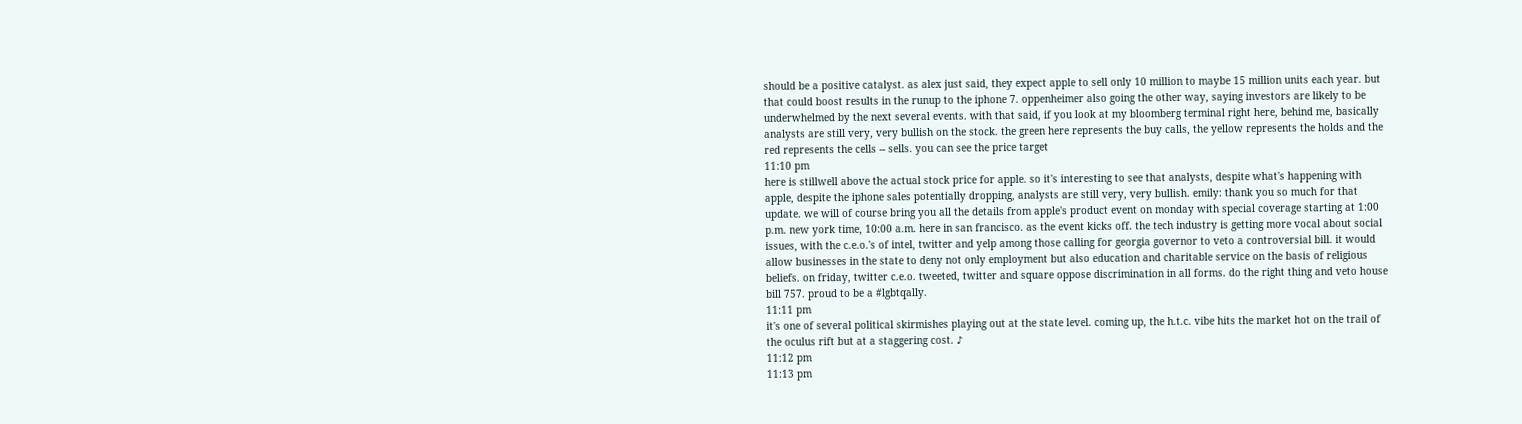should be a positive catalyst. as alex just said, they expect apple to sell only 10 million to maybe 15 million units each year. but that could boost results in the runup to the iphone 7. oppenheimer also going the other way, saying investors are likely to be underwhelmed by the next several events. with that said, if you look at my bloomberg terminal right here, behind me, basically analysts are still very, very bullish on the stock. the green here represents the buy calls, the yellow represents the holds and the red represents the cells -- sells. you can see the price target
11:10 pm
here is stillwell above the actual stock price for apple. so it's interesting to see that analysts, despite what's happening with apple, despite the iphone sales potentially dropping, analysts are still very, very bullish. emily: thank you so much for that update. we will of course bring you all the details from apple's product event on monday with special coverage starting at 1:00 p.m. new york time, 10:00 a.m. here in san francisco. as the event kicks off. the tech industry is getting more vocal about social issues, with the c.e.o.'s of intel, twitter and yelp among those calling for georgia governor to veto a controversial bill. it would allow businesses in the state to deny not only employment but also education and charitable service on the basis of religious beliefs. on friday, twitter c.e.o. tweeted, twitter and square oppose discrimination in all forms. do the right thing and veto house bill 757. proud to be a #lgbtqally.
11:11 pm
it's one of several political skirmishes playing out at the state level. coming up, the h.t.c. vibe hits the market hot on the trail of the oculus rift but at a staggering cost. ♪
11:12 pm
11:13 pm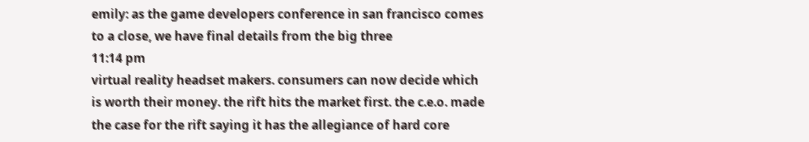emily: as the game developers conference in san francisco comes to a close, we have final details from the big three
11:14 pm
virtual reality headset makers. consumers can now decide which is worth their money. the rift hits the market first. the c.e.o. made the case for the rift saying it has the allegiance of hard core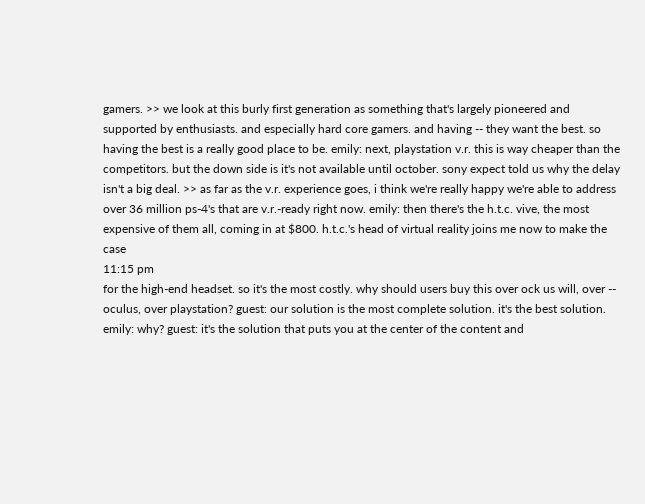gamers. >> we look at this burly first generation as something that's largely pioneered and supported by enthusiasts. and especially hard core gamers. and having -- they want the best. so having the best is a really good place to be. emily: next, playstation v.r. this is way cheaper than the competitors. but the down side is it's not available until october. sony expect told us why the delay isn't a big deal. >> as far as the v.r. experience goes, i think we're really happy we're able to address over 36 million ps-4's that are v.r.-ready right now. emily: then there's the h.t.c. vive, the most expensive of them all, coming in at $800. h.t.c.'s head of virtual reality joins me now to make the case
11:15 pm
for the high-end headset. so it's the most costly. why should users buy this over ock us will, over -- oculus, over playstation? guest: our solution is the most complete solution. it's the best solution. emily: why? guest: it's the solution that puts you at the center of the content and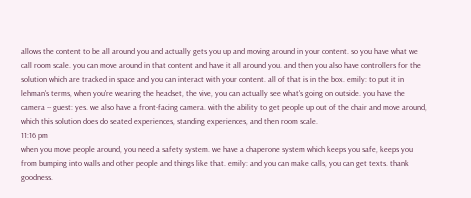allows the content to be all around you and actually gets you up and moving around in your content. so you have what we call room scale. you can move around in that content and have it all around you. and then you also have controllers for the solution which are tracked in space and you can interact with your content. all of that is in the box. emily: to put it in lehman's terms, when you're wearing the headset, the vive, you can actually see what's going on outside. you have the camera -- guest: yes. we also have a front-facing camera. with the ability to get people up out of the chair and move around, which this solution does do seated experiences, standing experiences, and then room scale.
11:16 pm
when you move people around, you need a safety system. we have a chaperone system which keeps you safe, keeps you from bumping into walls and other people and things like that. emily: and you can make calls, you can get texts. thank goodness.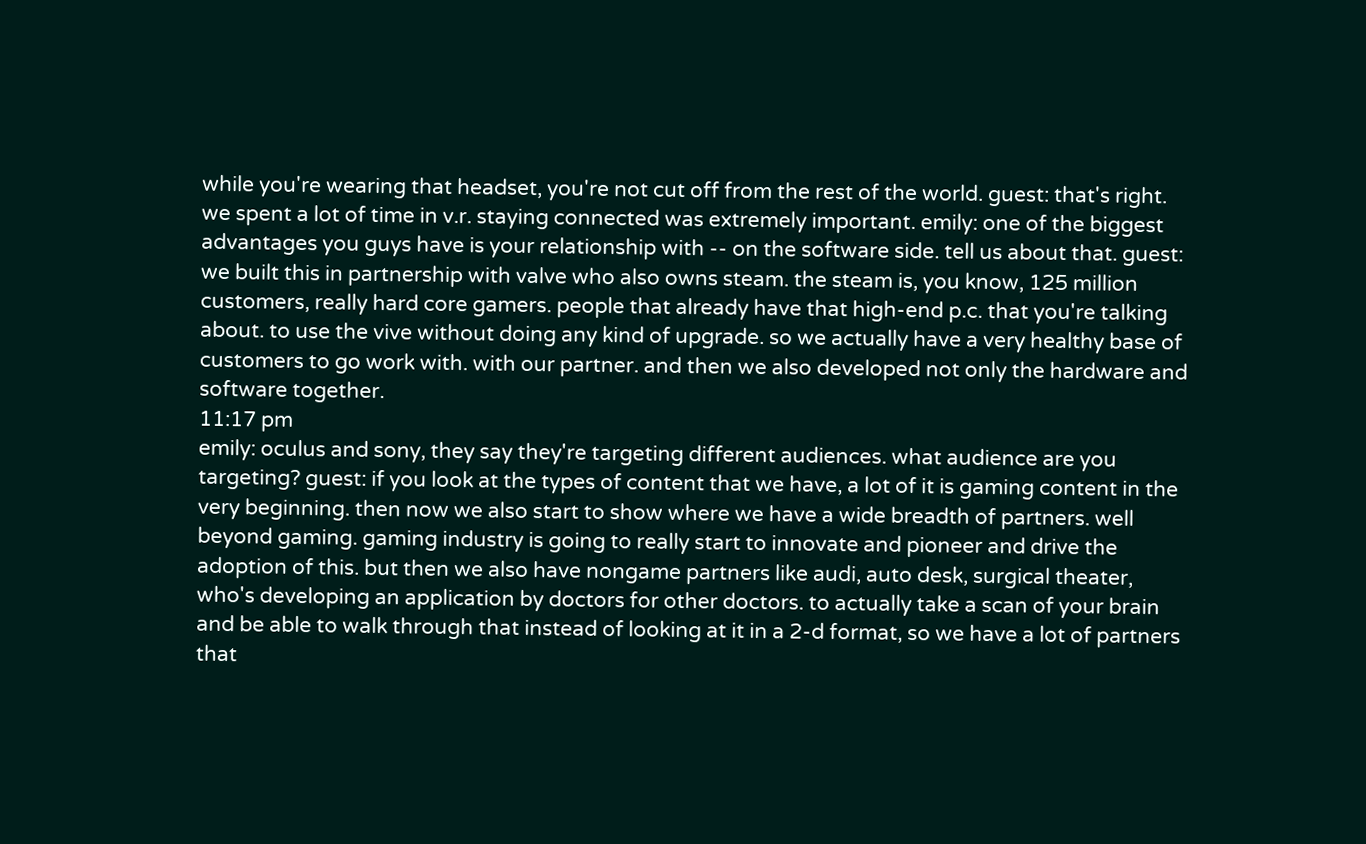while you're wearing that headset, you're not cut off from the rest of the world. guest: that's right. we spent a lot of time in v.r. staying connected was extremely important. emily: one of the biggest advantages you guys have is your relationship with -- on the software side. tell us about that. guest: we built this in partnership with valve who also owns steam. the steam is, you know, 125 million customers, really hard core gamers. people that already have that high-end p.c. that you're talking about. to use the vive without doing any kind of upgrade. so we actually have a very healthy base of customers to go work with. with our partner. and then we also developed not only the hardware and software together.
11:17 pm
emily: oculus and sony, they say they're targeting different audiences. what audience are you targeting? guest: if you look at the types of content that we have, a lot of it is gaming content in the very beginning. then now we also start to show where we have a wide breadth of partners. well beyond gaming. gaming industry is going to really start to innovate and pioneer and drive the adoption of this. but then we also have nongame partners like audi, auto desk, surgical theater, who's developing an application by doctors for other doctors. to actually take a scan of your brain and be able to walk through that instead of looking at it in a 2-d format, so we have a lot of partners that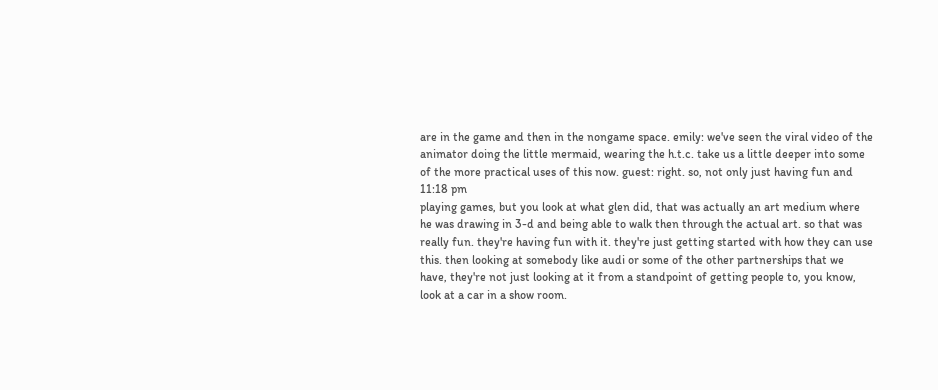are in the game and then in the nongame space. emily: we've seen the viral video of the animator doing the little mermaid, wearing the h.t.c. take us a little deeper into some of the more practical uses of this now. guest: right. so, not only just having fun and
11:18 pm
playing games, but you look at what glen did, that was actually an art medium where he was drawing in 3-d and being able to walk then through the actual art. so that was really fun. they're having fun with it. they're just getting started with how they can use this. then looking at somebody like audi or some of the other partnerships that we have, they're not just looking at it from a standpoint of getting people to, you know, look at a car in a show room.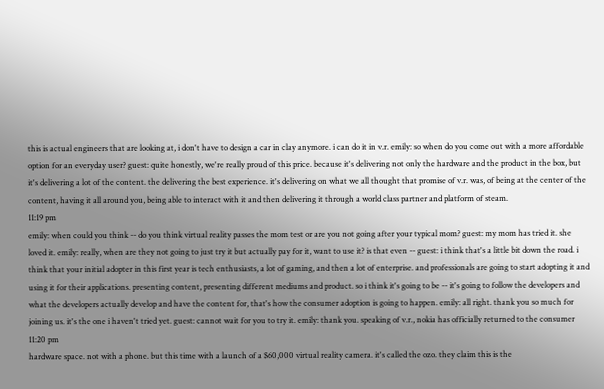this is actual engineers that are looking at, i don't have to design a car in clay anymore. i can do it in v.r. emily: so when do you come out with a more affordable option for an everyday user? guest: quite honestly, we're really proud of this price. because it's delivering not only the hardware and the product in the box, but it's delivering a lot of the content. the delivering the best experience. it's delivering on what we all thought that promise of v.r. was, of being at the center of the content, having it all around you, being able to interact with it and then delivering it through a world class partner and platform of steam.
11:19 pm
emily: when could you think -- do you think virtual reality passes the mom test or are you not going after your typical mom? guest: my mom has tried it. she loved it. emily: really, when are they not going to just try it but actually pay for it, want to use it? is that even -- guest: i think that's a little bit down the road. i think that your initial adopter in this first year is tech enthusiasts, a lot of gaming, and then a lot of enterprise. and professionals are going to start adopting it and using it for their applications. presenting content, presenting different mediums and product. so i think it's going to be -- it's going to follow the developers and what the developers actually develop and have the content for, that's how the consumer adoption is going to happen. emily: all right. thank you so much for joining us. it's the one i haven't tried yet. guest: cannot wait for you to try it. emily: thank you. speaking of v.r., nokia has officially returned to the consumer
11:20 pm
hardware space. not with a phone. but this time with a launch of a $60,000 virtual reality camera. it's called the ozo. they claim this is the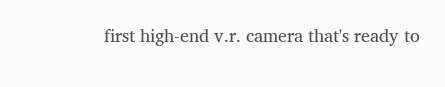first high-end v.r. camera that's ready to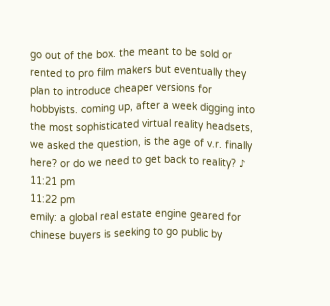go out of the box. the meant to be sold or rented to pro film makers but eventually they plan to introduce cheaper versions for hobbyists. coming up, after a week digging into the most sophisticated virtual reality headsets, we asked the question, is the age of v.r. finally here? or do we need to get back to reality? ♪
11:21 pm
11:22 pm
emily: a global real estate engine geared for chinese buyers is seeking to go public by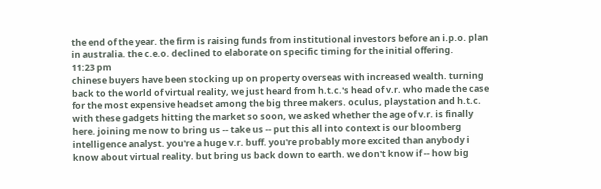the end of the year. the firm is raising funds from institutional investors before an i.p.o. plan in australia. the c.e.o. declined to elaborate on specific timing for the initial offering.
11:23 pm
chinese buyers have been stocking up on property overseas with increased wealth. turning back to the world of virtual reality, we just heard from h.t.c.'s head of v.r. who made the case for the most expensive headset among the big three makers. oculus, playstation and h.t.c. with these gadgets hitting the market so soon, we asked whether the age of v.r. is finally here. joining me now to bring us -- take us -- put this all into context is our bloomberg intelligence analyst. you're a huge v.r. buff. you're probably more excited than anybody i know about virtual reality. but bring us back down to earth. we don't know if -- how big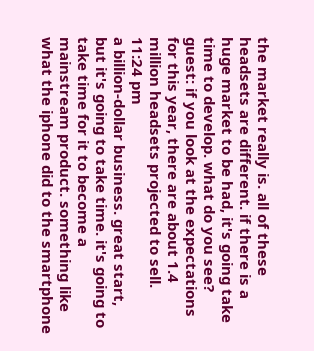the market really is. all of these headsets are different. if there is a huge market to be had, it's going take time to develop. what do you see? guest: if you look at the expectations for this year, there are about 1.4 million headsets projected to sell.
11:24 pm
a billion-dollar business. great start, but it's going to take time. it's going to take time for it to become a mainstream product. something like what the iphone did to the smartphone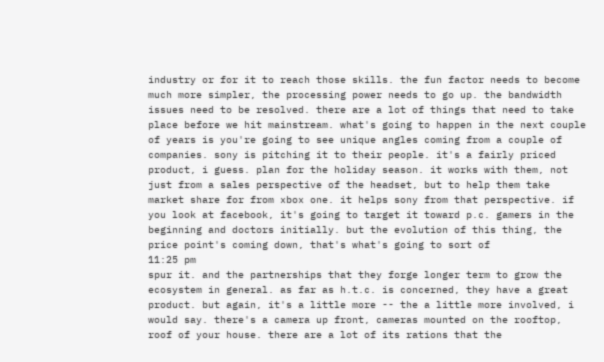industry or for it to reach those skills. the fun factor needs to become much more simpler, the processing power needs to go up. the bandwidth issues need to be resolved. there are a lot of things that need to take place before we hit mainstream. what's going to happen in the next couple of years is you're going to see unique angles coming from a couple of companies. sony is pitching it to their people. it's a fairly priced product, i guess. plan for the holiday season. it works with them, not just from a sales perspective of the headset, but to help them take market share for from xbox one. it helps sony from that perspective. if you look at facebook, it's going to target it toward p.c. gamers in the beginning and doctors initially. but the evolution of this thing, the price point's coming down, that's what's going to sort of
11:25 pm
spur it. and the partnerships that they forge longer term to grow the ecosystem in general. as far as h.t.c. is concerned, they have a great product. but again, it's a little more -- the a little more involved, i would say. there's a camera up front, cameras mounted on the rooftop, roof of your house. there are a lot of its rations that the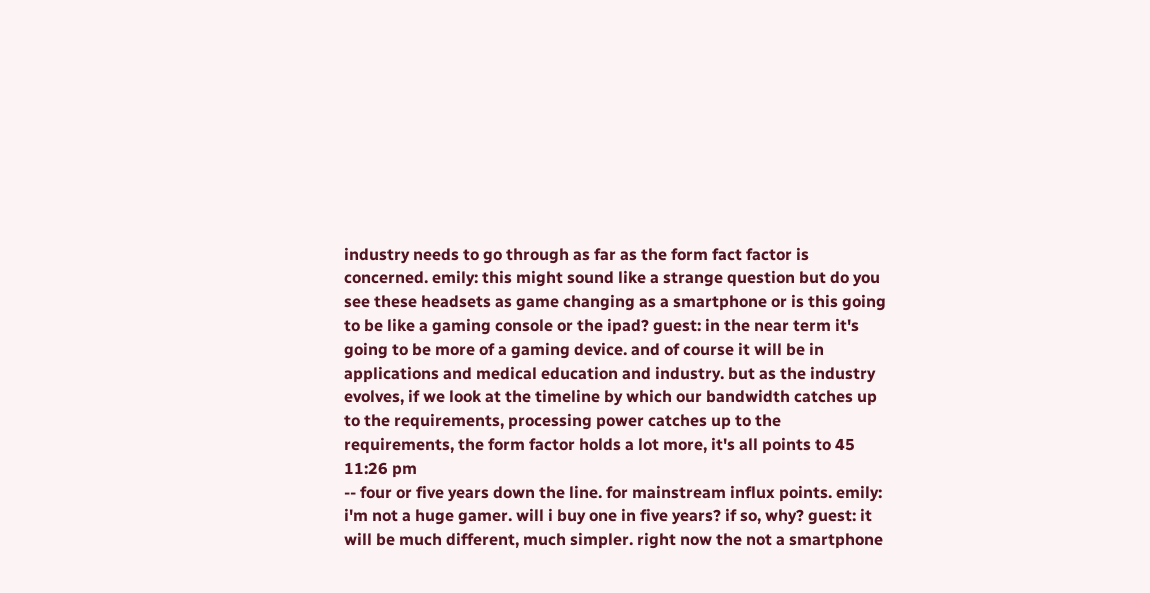industry needs to go through as far as the form fact factor is concerned. emily: this might sound like a strange question but do you see these headsets as game changing as a smartphone or is this going to be like a gaming console or the ipad? guest: in the near term it's going to be more of a gaming device. and of course it will be in applications and medical education and industry. but as the industry evolves, if we look at the timeline by which our bandwidth catches up to the requirements, processing power catches up to the requirements, the form factor holds a lot more, it's all points to 45
11:26 pm
-- four or five years down the line. for mainstream influx points. emily: i'm not a huge gamer. will i buy one in five years? if so, why? guest: it will be much different, much simpler. right now the not a smartphone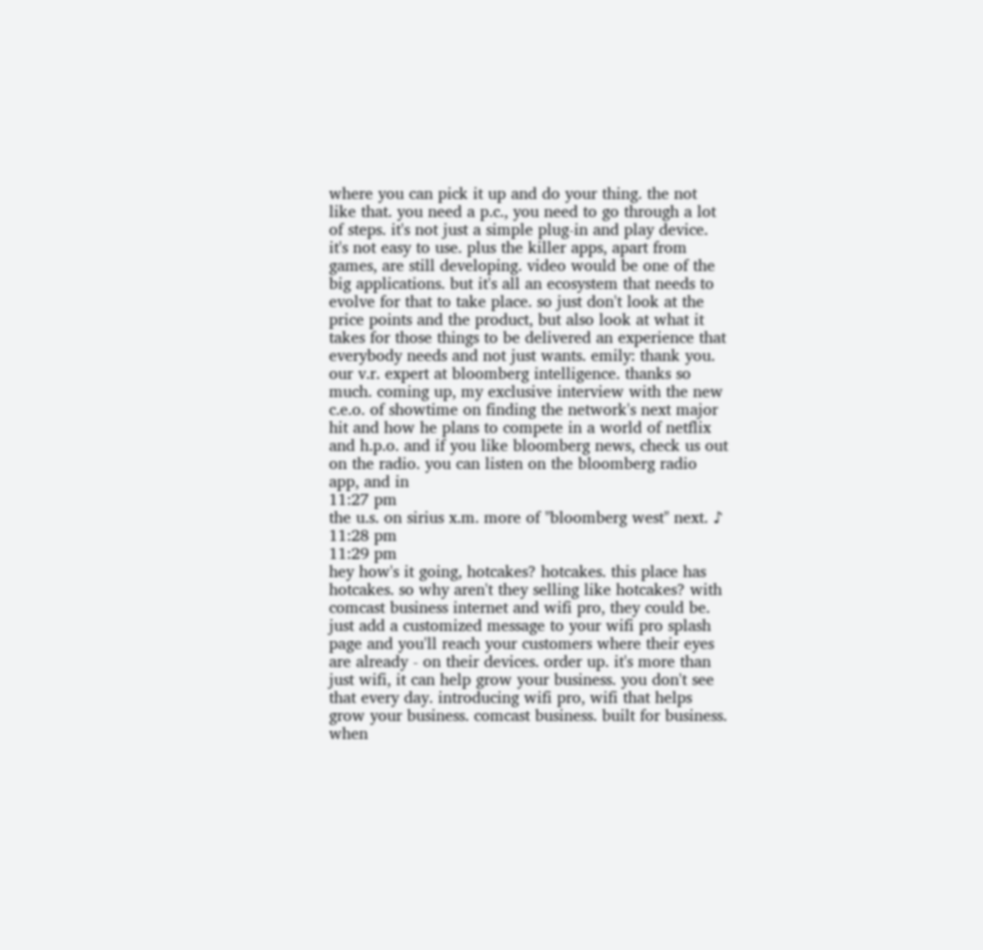where you can pick it up and do your thing. the not like that. you need a p.c., you need to go through a lot of steps. it's not just a simple plug-in and play device. it's not easy to use. plus the killer apps, apart from games, are still developing. video would be one of the big applications. but it's all an ecosystem that needs to evolve for that to take place. so just don't look at the price points and the product, but also look at what it takes for those things to be delivered an experience that everybody needs and not just wants. emily: thank you. our v.r. expert at bloomberg intelligence. thanks so much. coming up, my exclusive interview with the new c.e.o. of showtime on finding the network's next major hit and how he plans to compete in a world of netflix and h.p.o. and if you like bloomberg news, check us out on the radio. you can listen on the bloomberg radio app, and in
11:27 pm
the u.s. on sirius x.m. more of "bloomberg west" next. ♪
11:28 pm
11:29 pm
hey how's it going, hotcakes? hotcakes. this place has hotcakes. so why aren't they selling like hotcakes? with comcast business internet and wifi pro, they could be. just add a customized message to your wifi pro splash page and you'll reach your customers where their eyes are already - on their devices. order up. it's more than just wifi, it can help grow your business. you don't see that every day. introducing wifi pro, wifi that helps grow your business. comcast business. built for business. when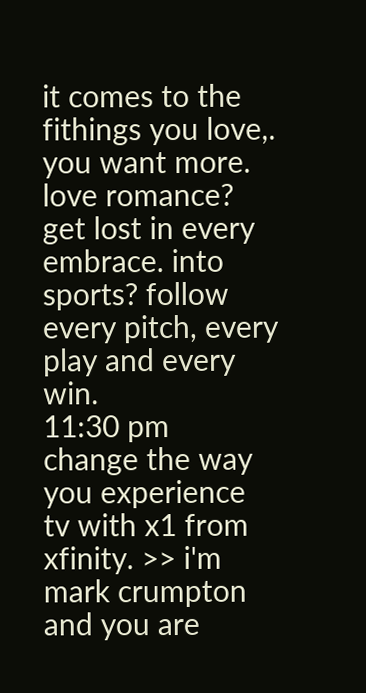it comes to the fithings you love,. you want more. love romance? get lost in every embrace. into sports? follow every pitch, every play and every win.
11:30 pm
change the way you experience tv with x1 from xfinity. >> i'm mark crumpton and you are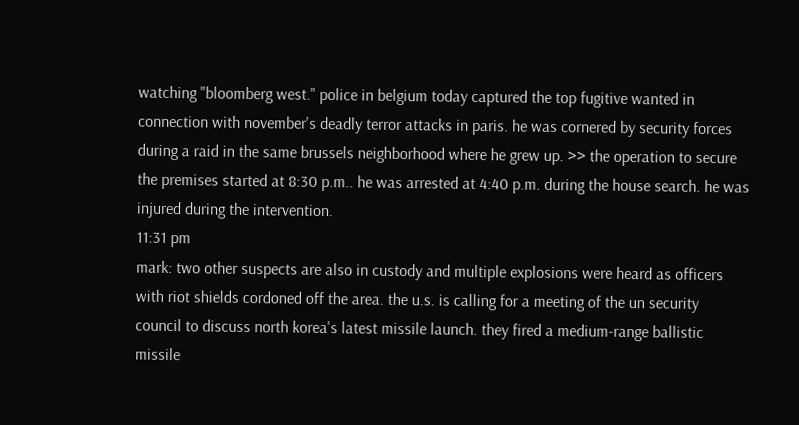watching "bloomberg west." police in belgium today captured the top fugitive wanted in connection with november's deadly terror attacks in paris. he was cornered by security forces during a raid in the same brussels neighborhood where he grew up. >> the operation to secure the premises started at 8:30 p.m.. he was arrested at 4:40 p.m. during the house search. he was injured during the intervention.
11:31 pm
mark: two other suspects are also in custody and multiple explosions were heard as officers with riot shields cordoned off the area. the u.s. is calling for a meeting of the un security council to discuss north korea's latest missile launch. they fired a medium-range ballistic missile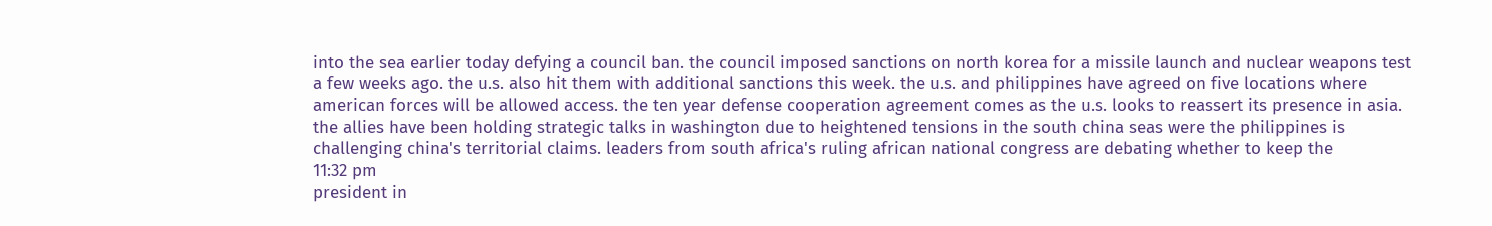into the sea earlier today defying a council ban. the council imposed sanctions on north korea for a missile launch and nuclear weapons test a few weeks ago. the u.s. also hit them with additional sanctions this week. the u.s. and philippines have agreed on five locations where american forces will be allowed access. the ten year defense cooperation agreement comes as the u.s. looks to reassert its presence in asia. the allies have been holding strategic talks in washington due to heightened tensions in the south china seas were the philippines is challenging china's territorial claims. leaders from south africa's ruling african national congress are debating whether to keep the
11:32 pm
president in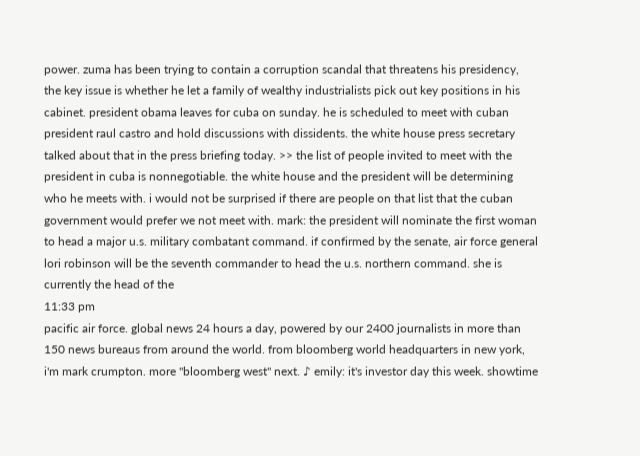power. zuma has been trying to contain a corruption scandal that threatens his presidency, the key issue is whether he let a family of wealthy industrialists pick out key positions in his cabinet. president obama leaves for cuba on sunday. he is scheduled to meet with cuban president raul castro and hold discussions with dissidents. the white house press secretary talked about that in the press briefing today. >> the list of people invited to meet with the president in cuba is nonnegotiable. the white house and the president will be determining who he meets with. i would not be surprised if there are people on that list that the cuban government would prefer we not meet with. mark: the president will nominate the first woman to head a major u.s. military combatant command. if confirmed by the senate, air force general lori robinson will be the seventh commander to head the u.s. northern command. she is currently the head of the
11:33 pm
pacific air force. global news 24 hours a day, powered by our 2400 journalists in more than 150 news bureaus from around the world. from bloomberg world headquarters in new york, i'm mark crumpton. more "bloomberg west" next. ♪ emily: it's investor day this week. showtime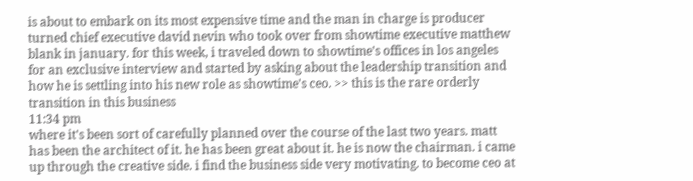is about to embark on its most expensive time and the man in charge is producer turned chief executive david nevin who took over from showtime executive matthew blank in january. for this week, i traveled down to showtime's offices in los angeles for an exclusive interview and started by asking about the leadership transition and how he is settling into his new role as showtime's ceo. >> this is the rare orderly transition in this business
11:34 pm
where it's been sort of carefully planned over the course of the last two years. matt has been the architect of it. he has been great about it. he is now the chairman. i came up through the creative side. i find the business side very motivating. to become ceo at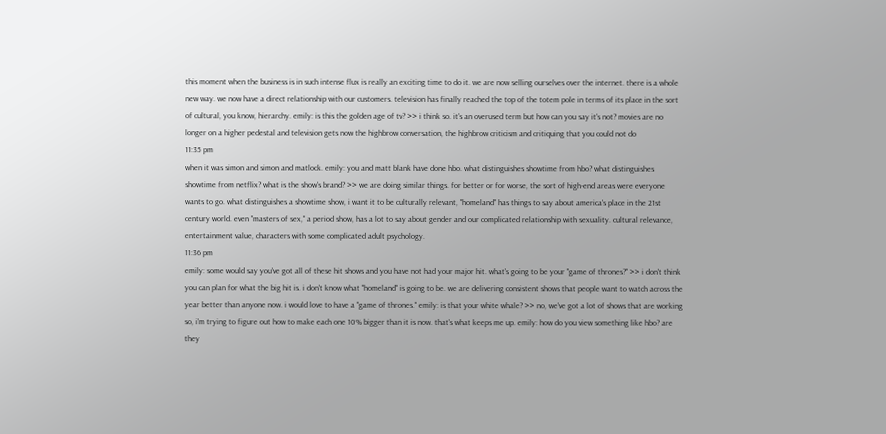this moment when the business is in such intense flux is really an exciting time to do it. we are now selling ourselves over the internet. there is a whole new way. we now have a direct relationship with our customers. television has finally reached the top of the totem pole in terms of its place in the sort of cultural, you know, hierarchy. emily: is this the golden age of tv? >> i think so. it's an overused term but how can you say it's not? movies are no longer on a higher pedestal and television gets now the highbrow conversation, the highbrow criticism and critiquing that you could not do
11:35 pm
when it was simon and simon and matlock. emily: you and matt blank have done hbo. what distinguishes showtime from hbo? what distinguishes showtime from netflix? what is the show's brand? >> we are doing similar things. for better or for worse, the sort of high-end areas were everyone wants to go. what distinguishes a showtime show, i want it to be culturally relevant, "homeland" has things to say about america's place in the 21st century world. even "masters of sex," a period show, has a lot to say about gender and our complicated relationship with sexuality. cultural relevance, entertainment value, characters with some complicated adult psychology.
11:36 pm
emily: some would say you've got all of these hit shows and you have not had your major hit. what's going to be your "game of thrones?" >> i don't think you can plan for what the big hit is. i don't know what "homeland" is going to be. we are delivering consistent shows that people want to watch across the year better than anyone now. i would love to have a "game of thrones." emily: is that your white whale? >> no, we've got a lot of shows that are working so, i'm trying to figure out how to make each one 10% bigger than it is now. that's what keeps me up. emily: how do you view something like hbo? are they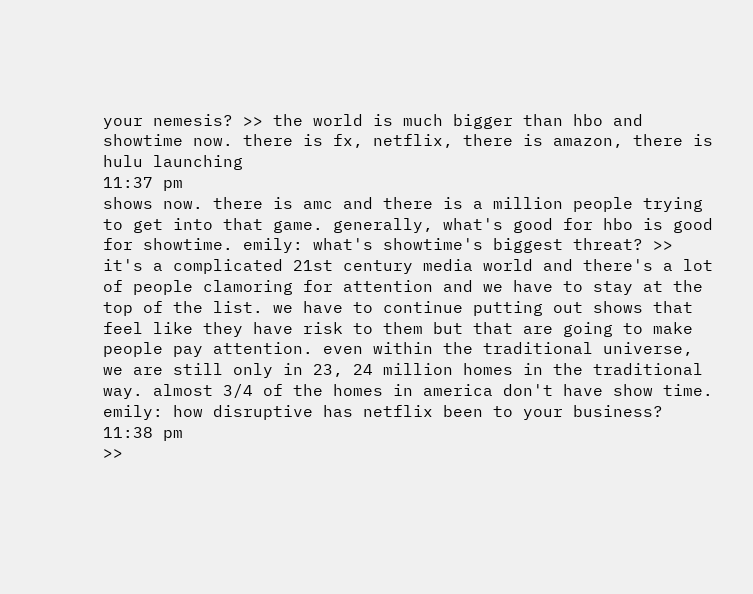your nemesis? >> the world is much bigger than hbo and showtime now. there is fx, netflix, there is amazon, there is hulu launching
11:37 pm
shows now. there is amc and there is a million people trying to get into that game. generally, what's good for hbo is good for showtime. emily: what's showtime's biggest threat? >> it's a complicated 21st century media world and there's a lot of people clamoring for attention and we have to stay at the top of the list. we have to continue putting out shows that feel like they have risk to them but that are going to make people pay attention. even within the traditional universe, we are still only in 23, 24 million homes in the traditional way. almost 3/4 of the homes in america don't have show time. emily: how disruptive has netflix been to your business?
11:38 pm
>>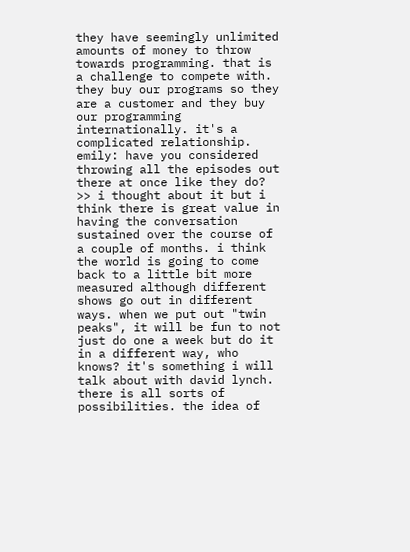they have seemingly unlimited amounts of money to throw towards programming. that is a challenge to compete with. they buy our programs so they are a customer and they buy our programming internationally. it's a complicated relationship. emily: have you considered throwing all the episodes out there at once like they do? >> i thought about it but i think there is great value in having the conversation sustained over the course of a couple of months. i think the world is going to come back to a little bit more measured although different shows go out in different ways. when we put out "twin peaks", it will be fun to not just do one a week but do it in a different way, who knows? it's something i will talk about with david lynch. there is all sorts of possibilities. the idea of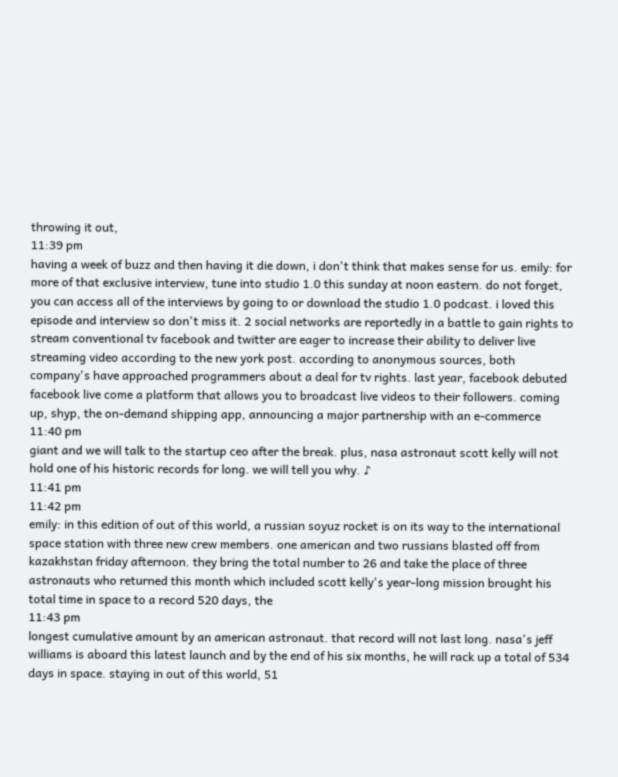throwing it out,
11:39 pm
having a week of buzz and then having it die down, i don't think that makes sense for us. emily: for more of that exclusive interview, tune into studio 1.0 this sunday at noon eastern. do not forget, you can access all of the interviews by going to or download the studio 1.0 podcast. i loved this episode and interview so don't miss it. 2 social networks are reportedly in a battle to gain rights to stream conventional tv facebook and twitter are eager to increase their ability to deliver live streaming video according to the new york post. according to anonymous sources, both company's have approached programmers about a deal for tv rights. last year, facebook debuted facebook live come a platform that allows you to broadcast live videos to their followers. coming up, shyp, the on-demand shipping app, announcing a major partnership with an e-commerce
11:40 pm
giant and we will talk to the startup ceo after the break. plus, nasa astronaut scott kelly will not hold one of his historic records for long. we will tell you why. ♪
11:41 pm
11:42 pm
emily: in this edition of out of this world, a russian soyuz rocket is on its way to the international space station with three new crew members. one american and two russians blasted off from kazakhstan friday afternoon. they bring the total number to 26 and take the place of three astronauts who returned this month which included scott kelly's year-long mission brought his total time in space to a record 520 days, the
11:43 pm
longest cumulative amount by an american astronaut. that record will not last long. nasa's jeff williams is aboard this latest launch and by the end of his six months, he will rack up a total of 534 days in space. staying in out of this world, 51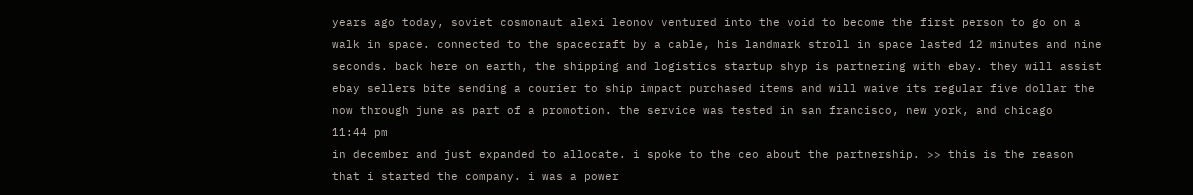years ago today, soviet cosmonaut alexi leonov ventured into the void to become the first person to go on a walk in space. connected to the spacecraft by a cable, his landmark stroll in space lasted 12 minutes and nine seconds. back here on earth, the shipping and logistics startup shyp is partnering with ebay. they will assist ebay sellers bite sending a courier to ship impact purchased items and will waive its regular five dollar the now through june as part of a promotion. the service was tested in san francisco, new york, and chicago
11:44 pm
in december and just expanded to allocate. i spoke to the ceo about the partnership. >> this is the reason that i started the company. i was a power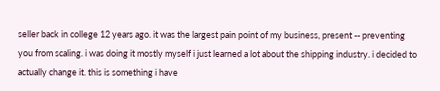seller back in college 12 years ago. it was the largest pain point of my business, present -- preventing you from scaling. i was doing it mostly myself i just learned a lot about the shipping industry. i decided to actually change it. this is something i have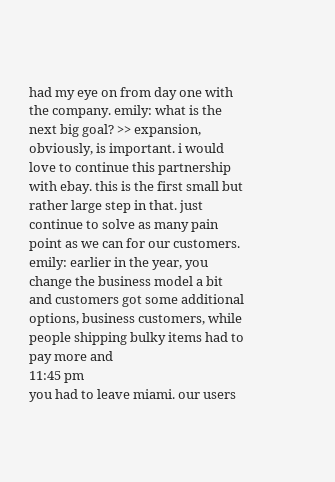had my eye on from day one with the company. emily: what is the next big goal? >> expansion, obviously, is important. i would love to continue this partnership with ebay. this is the first small but rather large step in that. just continue to solve as many pain point as we can for our customers. emily: earlier in the year, you change the business model a bit and customers got some additional options, business customers, while people shipping bulky items had to pay more and
11:45 pm
you had to leave miami. our users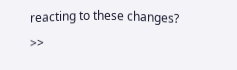reacting to these changes? >>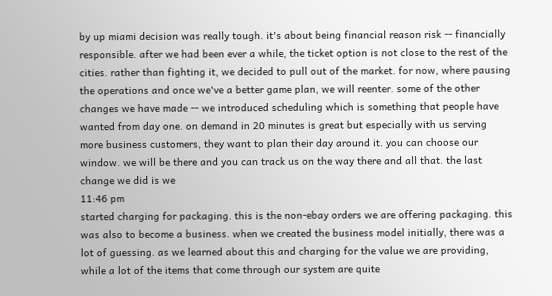by up miami decision was really tough. it's about being financial reason risk -- financially responsible. after we had been ever a while, the ticket option is not close to the rest of the cities. rather than fighting it, we decided to pull out of the market. for now, where pausing the operations and once we've a better game plan, we will reenter. some of the other changes we have made -- we introduced scheduling which is something that people have wanted from day one. on demand in 20 minutes is great but especially with us serving more business customers, they want to plan their day around it. you can choose our window. we will be there and you can track us on the way there and all that. the last change we did is we
11:46 pm
started charging for packaging. this is the non-ebay orders we are offering packaging. this was also to become a business. when we created the business model initially, there was a lot of guessing. as we learned about this and charging for the value we are providing, while a lot of the items that come through our system are quite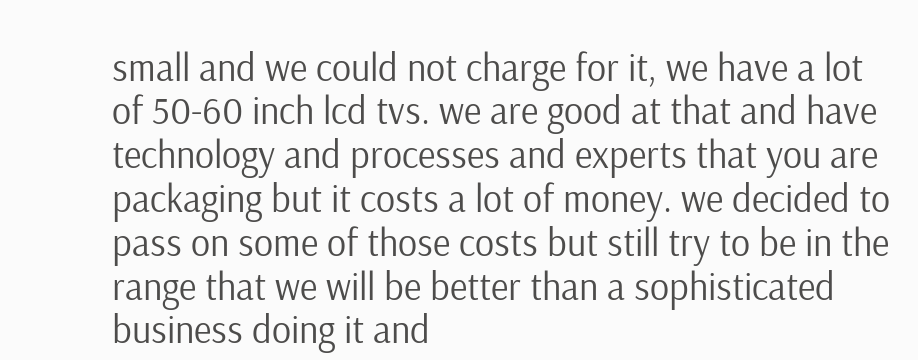small and we could not charge for it, we have a lot of 50-60 inch lcd tvs. we are good at that and have technology and processes and experts that you are packaging but it costs a lot of money. we decided to pass on some of those costs but still try to be in the range that we will be better than a sophisticated business doing it and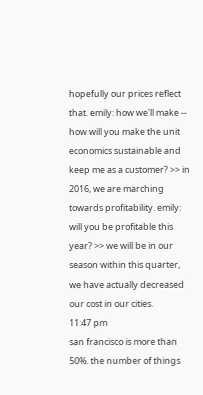hopefully our prices reflect that. emily: how we'll make -- how will you make the unit economics sustainable and keep me as a customer? >> in 2016, we are marching towards profitability. emily: will you be profitable this year? >> we will be in our season within this quarter, we have actually decreased our cost in our cities.
11:47 pm
san francisco is more than 50%. the number of things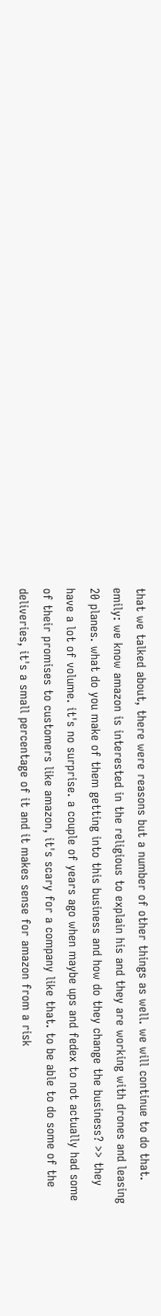that we talked about, there were reasons but a number of other things as well. we will continue to do that. emily: we know amazon is interested in the religious to explain his and they are working with drones and leasing 20 planes. what do you make of them getting into this business and how do they change the business? >> they have a lot of volume. it's no surprise. a couple of years ago when maybe ups and fedex to not actually had some of their promises to customers like amazon, it's scary for a company like that. to be able to do some of the deliveries, it's a small percentage of it and it makes sense for amazon from a risk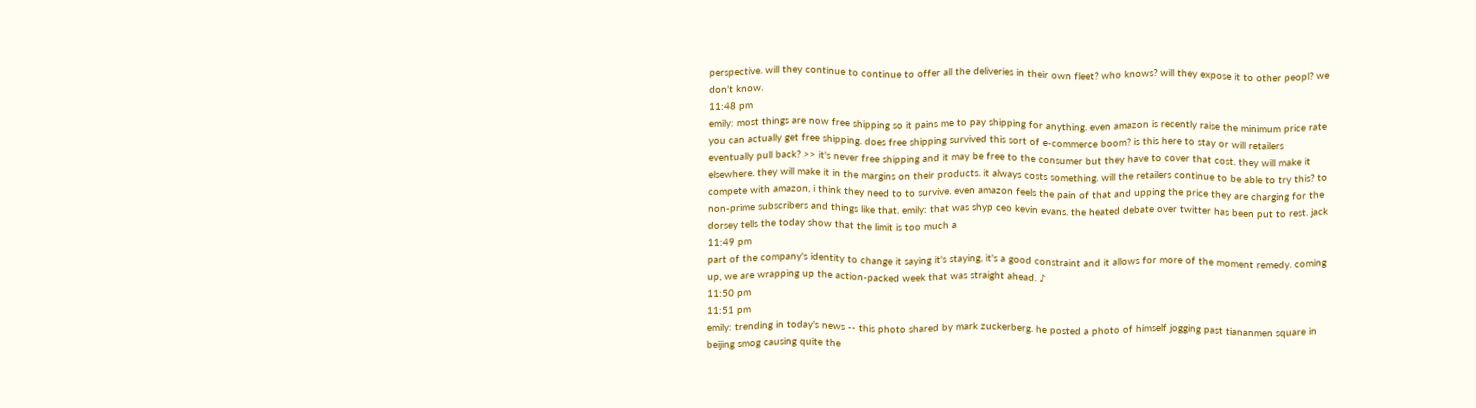perspective. will they continue to continue to offer all the deliveries in their own fleet? who knows? will they expose it to other peopl? we don't know.
11:48 pm
emily: most things are now free shipping so it pains me to pay shipping for anything. even amazon is recently raise the minimum price rate you can actually get free shipping. does free shipping survived this sort of e-commerce boom? is this here to stay or will retailers eventually pull back? >> it's never free shipping and it may be free to the consumer but they have to cover that cost. they will make it elsewhere. they will make it in the margins on their products. it always costs something. will the retailers continue to be able to try this? to compete with amazon, i think they need to to survive. even amazon feels the pain of that and upping the price they are charging for the non-prime subscribers and things like that. emily: that was shyp ceo kevin evans. the heated debate over twitter has been put to rest. jack dorsey tells the today show that the limit is too much a
11:49 pm
part of the company's identity to change it saying it's staying, it's a good constraint and it allows for more of the moment remedy. coming up, we are wrapping up the action-packed week that was straight ahead. ♪
11:50 pm
11:51 pm
emily: trending in today's news -- this photo shared by mark zuckerberg. he posted a photo of himself jogging past tiananmen square in beijing smog causing quite the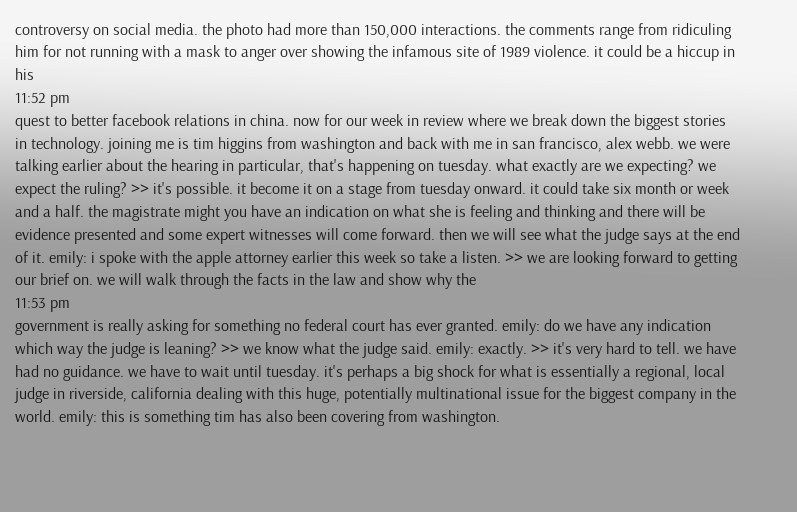controversy on social media. the photo had more than 150,000 interactions. the comments range from ridiculing him for not running with a mask to anger over showing the infamous site of 1989 violence. it could be a hiccup in his
11:52 pm
quest to better facebook relations in china. now for our week in review where we break down the biggest stories in technology. joining me is tim higgins from washington and back with me in san francisco, alex webb. we were talking earlier about the hearing in particular, that's happening on tuesday. what exactly are we expecting? we expect the ruling? >> it's possible. it become it on a stage from tuesday onward. it could take six month or week and a half. the magistrate might you have an indication on what she is feeling and thinking and there will be evidence presented and some expert witnesses will come forward. then we will see what the judge says at the end of it. emily: i spoke with the apple attorney earlier this week so take a listen. >> we are looking forward to getting our brief on. we will walk through the facts in the law and show why the
11:53 pm
government is really asking for something no federal court has ever granted. emily: do we have any indication which way the judge is leaning? >> we know what the judge said. emily: exactly. >> it's very hard to tell. we have had no guidance. we have to wait until tuesday. it's perhaps a big shock for what is essentially a regional, local judge in riverside, california dealing with this huge, potentially multinational issue for the biggest company in the world. emily: this is something tim has also been covering from washington.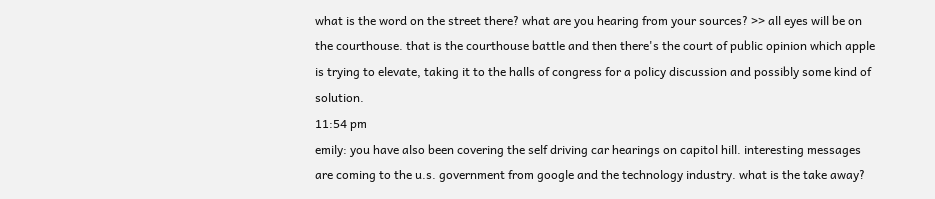what is the word on the street there? what are you hearing from your sources? >> all eyes will be on the courthouse. that is the courthouse battle and then there's the court of public opinion which apple is trying to elevate, taking it to the halls of congress for a policy discussion and possibly some kind of solution.
11:54 pm
emily: you have also been covering the self driving car hearings on capitol hill. interesting messages are coming to the u.s. government from google and the technology industry. what is the take away?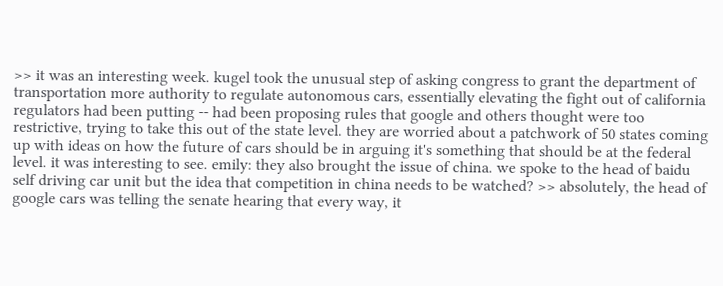>> it was an interesting week. kugel took the unusual step of asking congress to grant the department of transportation more authority to regulate autonomous cars, essentially elevating the fight out of california regulators had been putting -- had been proposing rules that google and others thought were too restrictive, trying to take this out of the state level. they are worried about a patchwork of 50 states coming up with ideas on how the future of cars should be in arguing it's something that should be at the federal level. it was interesting to see. emily: they also brought the issue of china. we spoke to the head of baidu self driving car unit but the idea that competition in china needs to be watched? >> absolutely, the head of google cars was telling the senate hearing that every way, it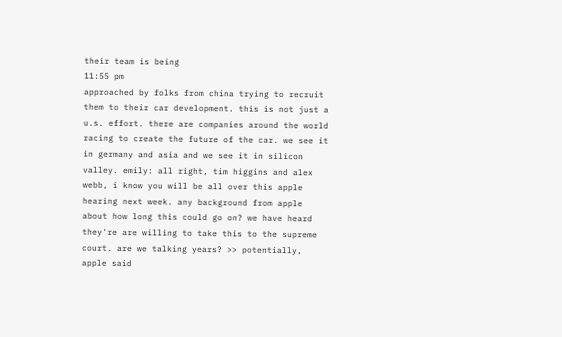their team is being
11:55 pm
approached by folks from china trying to recruit them to their car development. this is not just a u.s. effort. there are companies around the world racing to create the future of the car. we see it in germany and asia and we see it in silicon valley. emily: all right, tim higgins and alex webb, i know you will be all over this apple hearing next week. any background from apple about how long this could go on? we have heard they're are willing to take this to the supreme court. are we talking years? >> potentially, apple said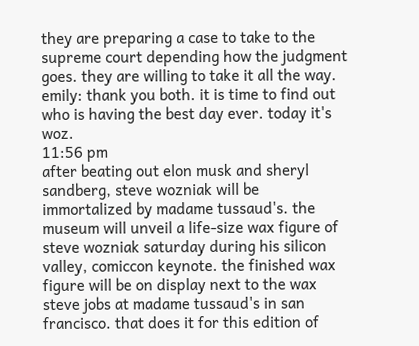they are preparing a case to take to the supreme court depending how the judgment goes. they are willing to take it all the way. emily: thank you both. it is time to find out who is having the best day ever. today it's woz.
11:56 pm
after beating out elon musk and sheryl sandberg, steve wozniak will be immortalized by madame tussaud's. the museum will unveil a life-size wax figure of steve wozniak saturday during his silicon valley, comiccon keynote. the finished wax figure will be on display next to the wax steve jobs at madame tussaud's in san francisco. that does it for this edition of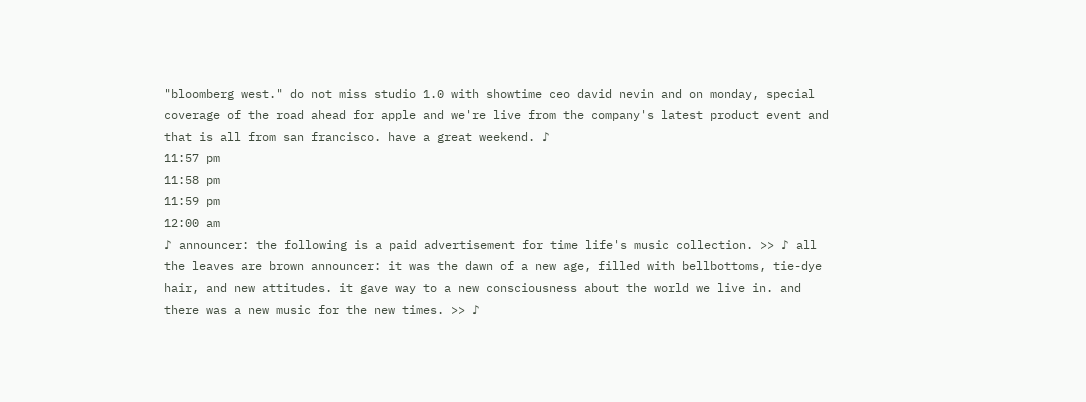"bloomberg west." do not miss studio 1.0 with showtime ceo david nevin and on monday, special coverage of the road ahead for apple and we're live from the company's latest product event and that is all from san francisco. have a great weekend. ♪
11:57 pm
11:58 pm
11:59 pm
12:00 am
♪ announcer: the following is a paid advertisement for time life's music collection. >> ♪ all the leaves are brown announcer: it was the dawn of a new age, filled with bellbottoms, tie-dye hair, and new attitudes. it gave way to a new consciousness about the world we live in. and there was a new music for the new times. >> ♪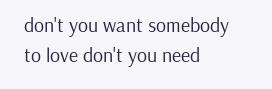don't you want somebody to love don't you need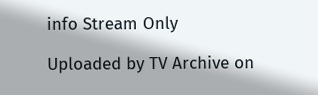info Stream Only

Uploaded by TV Archive on